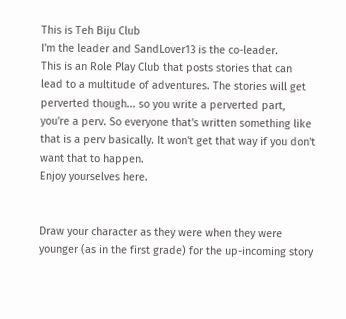This is Teh Biju Club
I'm the leader and SandLover13 is the co-leader.
This is an Role Play Club that posts stories that can lead to a multitude of adventures. The stories will get perverted though... so you write a perverted part, you're a perv. So everyone that's written something like that is a perv basically. It won't get that way if you don't want that to happen.
Enjoy yourselves here.


Draw your character as they were when they were younger (as in the first grade) for the up-incoming story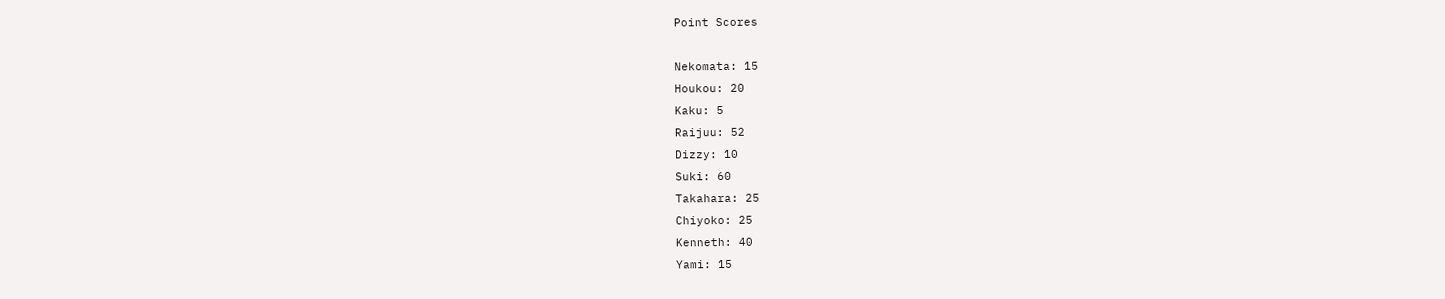Point Scores

Nekomata: 15
Houkou: 20
Kaku: 5
Raijuu: 52
Dizzy: 10
Suki: 60
Takahara: 25
Chiyoko: 25
Kenneth: 40
Yami: 15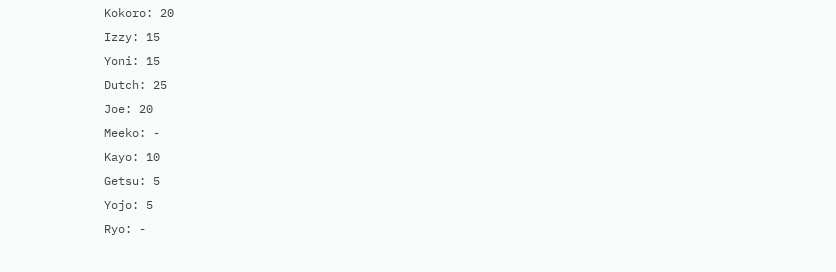Kokoro: 20
Izzy: 15
Yoni: 15
Dutch: 25
Joe: 20
Meeko: -
Kayo: 10
Getsu: 5
Yojo: 5
Ryo: -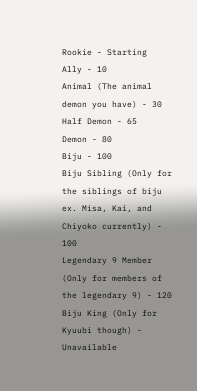Rookie - Starting
Ally - 10
Animal (The animal demon you have) - 30
Half Demon - 65
Demon - 80
Biju - 100
Biju Sibling (Only for the siblings of biju ex. Misa, Kai, and Chiyoko currently) - 100
Legendary 9 Member (Only for members of the legendary 9) - 120
Biju King (Only for Kyuubi though) - Unavailable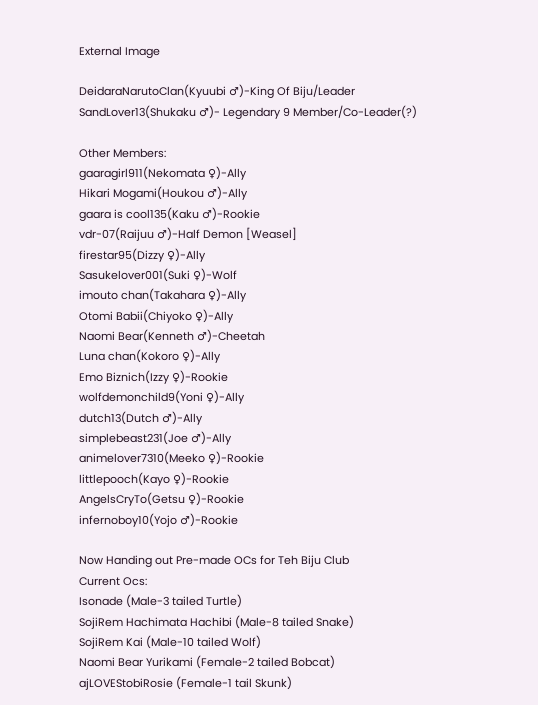External Image

DeidaraNarutoClan(Kyuubi ♂)-King Of Biju/Leader
SandLover13(Shukaku ♂)- Legendary 9 Member/Co-Leader(?)

Other Members:
gaaragirl911(Nekomata ♀)-Ally
Hikari Mogami(Houkou ♂)-Ally
gaara is cool135(Kaku ♂)-Rookie
vdr-07(Raijuu ♂)-Half Demon [Weasel]
firestar95(Dizzy ♀)-Ally
Sasukelover001(Suki ♀)-Wolf
imouto chan(Takahara ♀)-Ally
Otomi Babii(Chiyoko ♀)-Ally
Naomi Bear(Kenneth ♂)-Cheetah
Luna chan(Kokoro ♀)-Ally
Emo Biznich(Izzy ♀)-Rookie
wolfdemonchild9(Yoni ♀)-Ally
dutch13(Dutch ♂)-Ally
simplebeast231(Joe ♂)-Ally
animelover7310(Meeko ♀)-Rookie
littlepooch(Kayo ♀)-Rookie
AngelsCryTo(Getsu ♀)-Rookie
infernoboy10(Yojo ♂)-Rookie

Now Handing out Pre-made OCs for Teh Biju Club
Current Ocs:
Isonade (Male-3 tailed Turtle)
SojiRem Hachimata Hachibi (Male-8 tailed Snake)
SojiRem Kai (Male-10 tailed Wolf)
Naomi Bear Yurikami (Female-2 tailed Bobcat)
ajLOVEStobiRosie (Female-1 tail Skunk)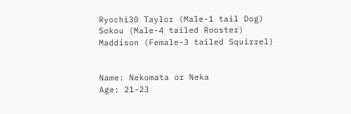Ryochi30 Taylor (Male-1 tail Dog)
Sokou (Male-4 tailed Rooster)
Maddison (Female-3 tailed Squirrel)


Name: Nekomata or Neka
Age: 21-23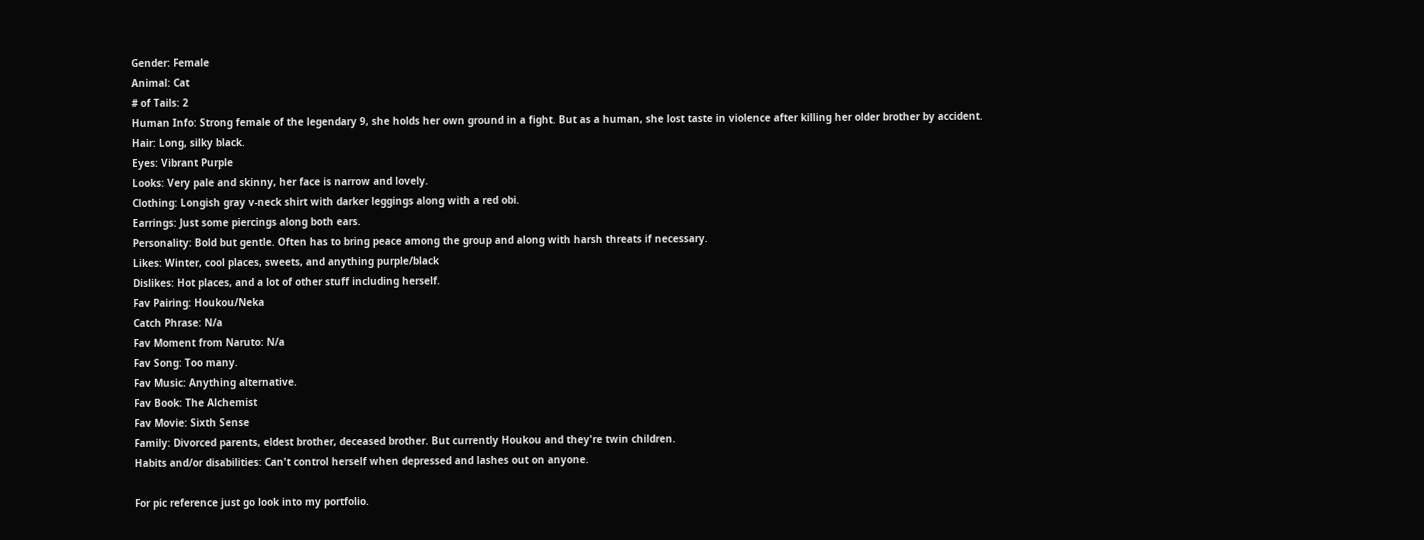Gender: Female
Animal: Cat
# of Tails: 2
Human Info: Strong female of the legendary 9, she holds her own ground in a fight. But as a human, she lost taste in violence after killing her older brother by accident.
Hair: Long, silky black.
Eyes: Vibrant Purple
Looks: Very pale and skinny, her face is narrow and lovely.
Clothing: Longish gray v-neck shirt with darker leggings along with a red obi.
Earrings: Just some piercings along both ears.
Personality: Bold but gentle. Often has to bring peace among the group and along with harsh threats if necessary.
Likes: Winter, cool places, sweets, and anything purple/black
Dislikes: Hot places, and a lot of other stuff including herself.
Fav Pairing: Houkou/Neka
Catch Phrase: N/a
Fav Moment from Naruto: N/a
Fav Song: Too many.
Fav Music: Anything alternative.
Fav Book: The Alchemist
Fav Movie: Sixth Sense
Family: Divorced parents, eldest brother, deceased brother. But currently Houkou and they're twin children.
Habits and/or disabilities: Can't control herself when depressed and lashes out on anyone.

For pic reference just go look into my portfolio.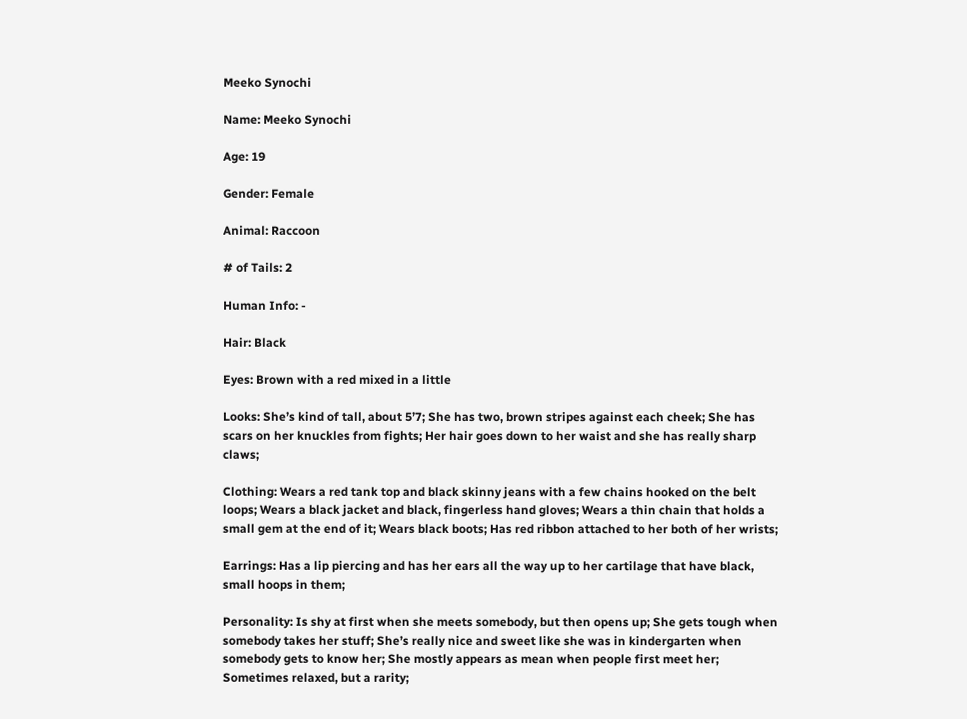Meeko Synochi

Name: Meeko Synochi

Age: 19

Gender: Female

Animal: Raccoon

# of Tails: 2

Human Info: -

Hair: Black

Eyes: Brown with a red mixed in a little

Looks: She’s kind of tall, about 5’7; She has two, brown stripes against each cheek; She has scars on her knuckles from fights; Her hair goes down to her waist and she has really sharp claws;

Clothing: Wears a red tank top and black skinny jeans with a few chains hooked on the belt loops; Wears a black jacket and black, fingerless hand gloves; Wears a thin chain that holds a small gem at the end of it; Wears black boots; Has red ribbon attached to her both of her wrists;

Earrings: Has a lip piercing and has her ears all the way up to her cartilage that have black, small hoops in them;

Personality: Is shy at first when she meets somebody, but then opens up; She gets tough when somebody takes her stuff; She’s really nice and sweet like she was in kindergarten when somebody gets to know her; She mostly appears as mean when people first meet her; Sometimes relaxed, but a rarity;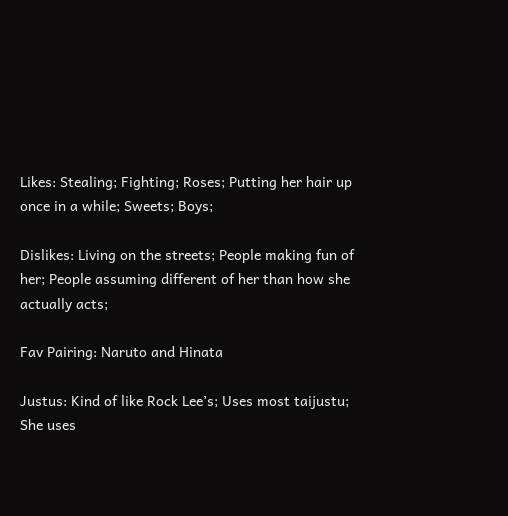Likes: Stealing; Fighting; Roses; Putting her hair up once in a while; Sweets; Boys;

Dislikes: Living on the streets; People making fun of her; People assuming different of her than how she actually acts;

Fav Pairing: Naruto and Hinata

Justus: Kind of like Rock Lee’s; Uses most taijustu; She uses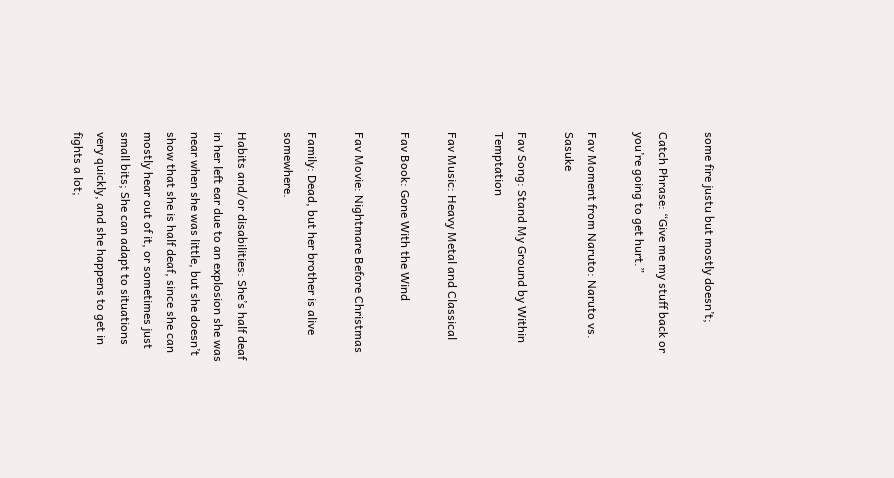some fire justu but mostly doesn’t;

Catch Phrase: “Give me my stuff back or you’re going to get hurt.”

Fav Moment from Naruto: Naruto vs. Sasuke

Fav Song: Stand My Ground by Within Temptation

Fav Music: Heavy Metal and Classical

Fav Book: Gone With the Wind

Fav Movie: Nightmare Before Christmas

Family: Dead, but her brother is alive somewhere.

Habits and/or disabilities: She’s half deaf in her left ear due to an explosion she was near when she was little, but she doesn’t show that she is half deaf, since she can mostly hear out of it, or sometimes just small bits; She can adapt to situations very quickly, and she happens to get in fights a lot;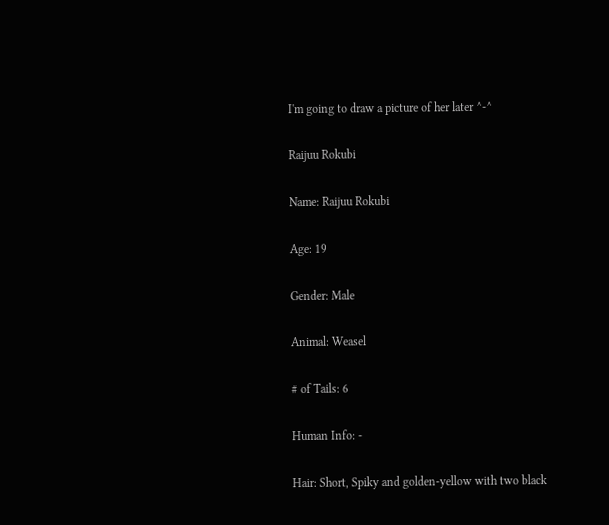I'm going to draw a picture of her later ^-^

Raijuu Rokubi

Name: Raijuu Rokubi

Age: 19

Gender: Male

Animal: Weasel

# of Tails: 6

Human Info: -

Hair: Short, Spiky and golden-yellow with two black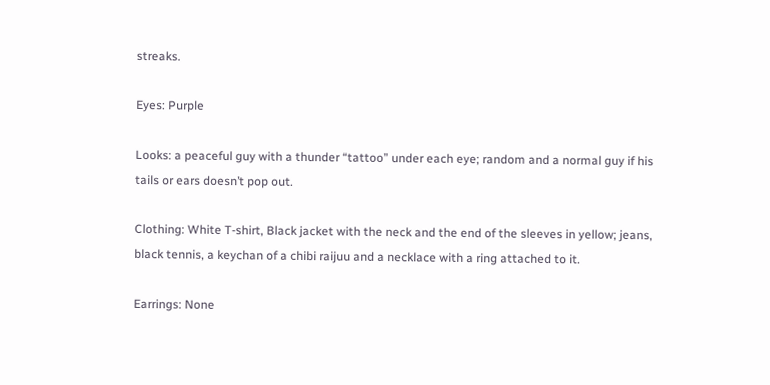streaks.

Eyes: Purple

Looks: a peaceful guy with a thunder “tattoo” under each eye; random and a normal guy if his tails or ears doesn’t pop out.

Clothing: White T-shirt, Black jacket with the neck and the end of the sleeves in yellow; jeans, black tennis, a keychan of a chibi raijuu and a necklace with a ring attached to it.

Earrings: None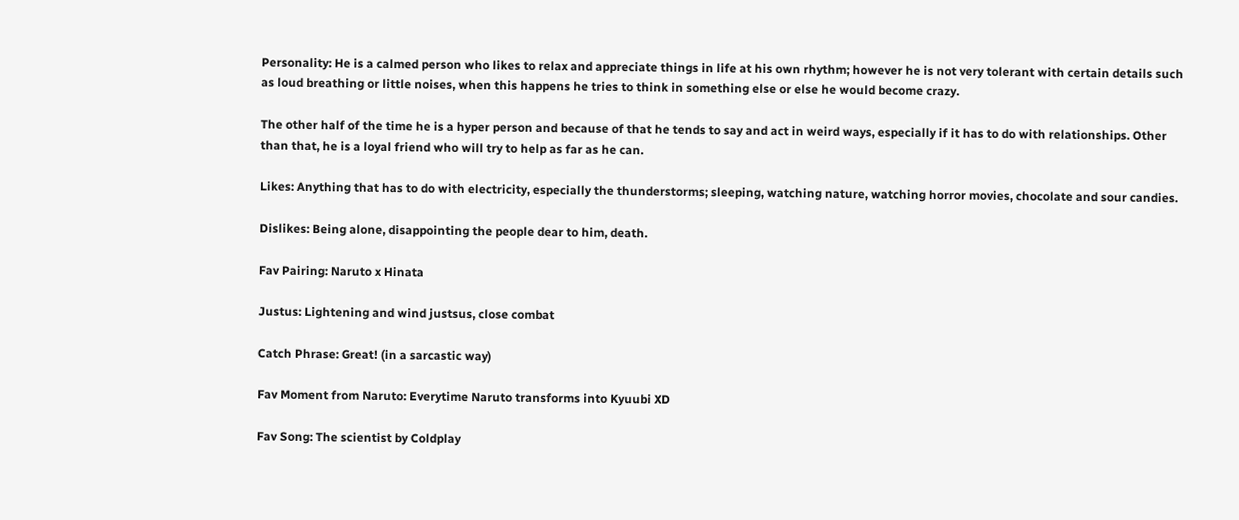Personality: He is a calmed person who likes to relax and appreciate things in life at his own rhythm; however he is not very tolerant with certain details such as loud breathing or little noises, when this happens he tries to think in something else or else he would become crazy.

The other half of the time he is a hyper person and because of that he tends to say and act in weird ways, especially if it has to do with relationships. Other than that, he is a loyal friend who will try to help as far as he can.

Likes: Anything that has to do with electricity, especially the thunderstorms; sleeping, watching nature, watching horror movies, chocolate and sour candies.

Dislikes: Being alone, disappointing the people dear to him, death.

Fav Pairing: Naruto x Hinata

Justus: Lightening and wind justsus, close combat

Catch Phrase: Great! (in a sarcastic way)

Fav Moment from Naruto: Everytime Naruto transforms into Kyuubi XD

Fav Song: The scientist by Coldplay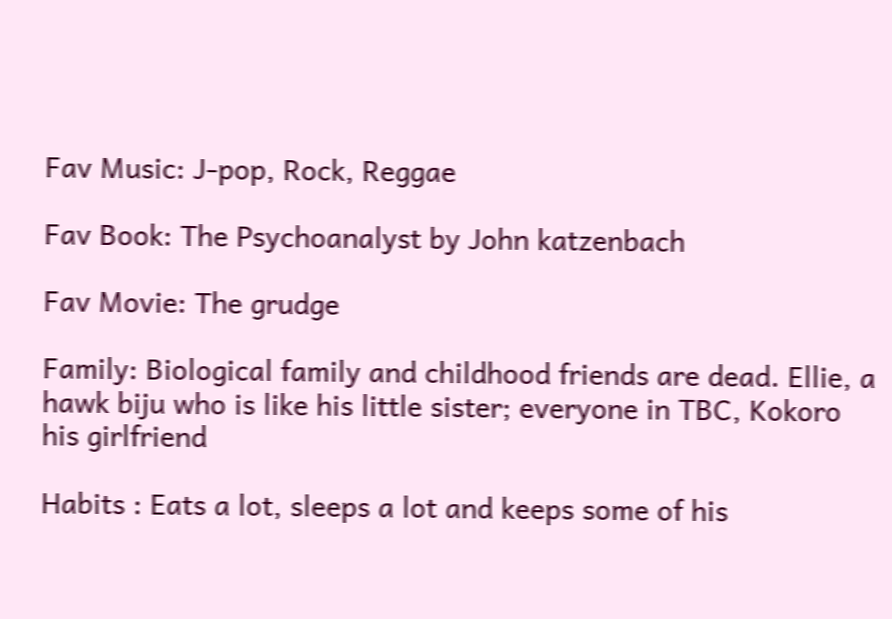Fav Music: J-pop, Rock, Reggae

Fav Book: The Psychoanalyst by John katzenbach

Fav Movie: The grudge

Family: Biological family and childhood friends are dead. Ellie, a hawk biju who is like his little sister; everyone in TBC, Kokoro his girlfriend

Habits : Eats a lot, sleeps a lot and keeps some of his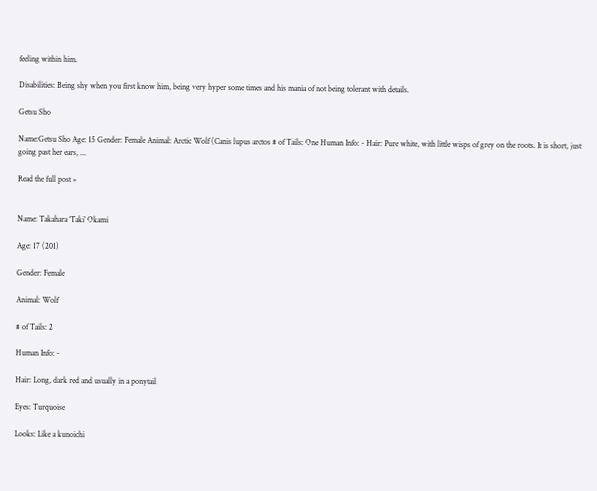feeling within him.

Disabilities: Being shy when you first know him, being very hyper some times and his mania of not being tolerant with details.

Getsu Sho

Name:Getsu Sho Age: 15 Gender: Female Animal: Arctic Wolf (Canis lupus arctos # of Tails: One Human Info: - Hair: Pure white, with little wisps of grey on the roots. It is short, just going past her ears, ...

Read the full post »


Name: Takahara ‘Taki’ Okami

Age: 17 (201)

Gender: Female

Animal: Wolf

# of Tails: 2

Human Info: -

Hair: Long, dark red and usually in a ponytail

Eyes: Turquoise

Looks: Like a kunoichi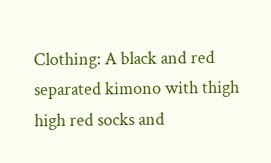Clothing: A black and red separated kimono with thigh high red socks and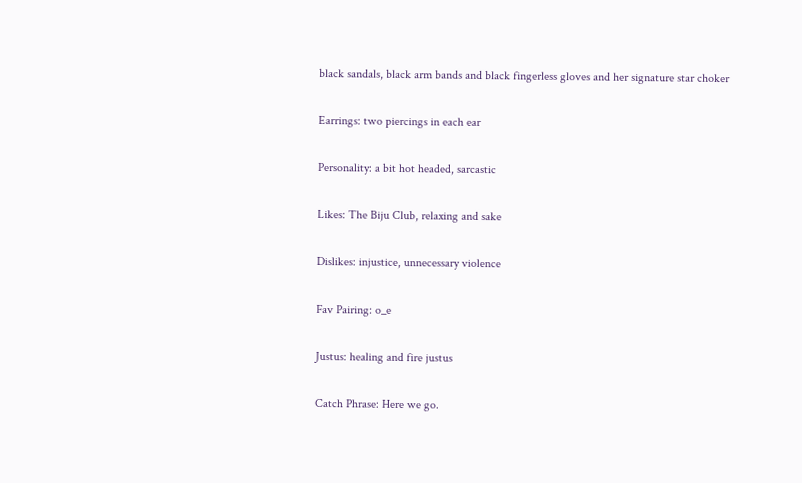black sandals, black arm bands and black fingerless gloves and her signature star choker

Earrings: two piercings in each ear

Personality: a bit hot headed, sarcastic

Likes: The Biju Club, relaxing and sake

Dislikes: injustice, unnecessary violence

Fav Pairing: o_e

Justus: healing and fire justus

Catch Phrase: Here we go.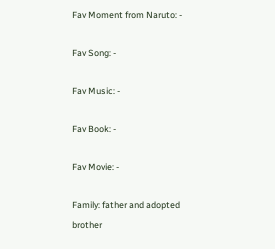Fav Moment from Naruto: -

Fav Song: -

Fav Music: -

Fav Book: -

Fav Movie: -

Family: father and adopted brother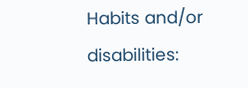Habits and/or disabilities: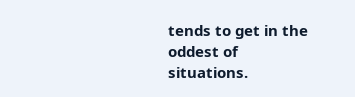tends to get in the oddest of situations.